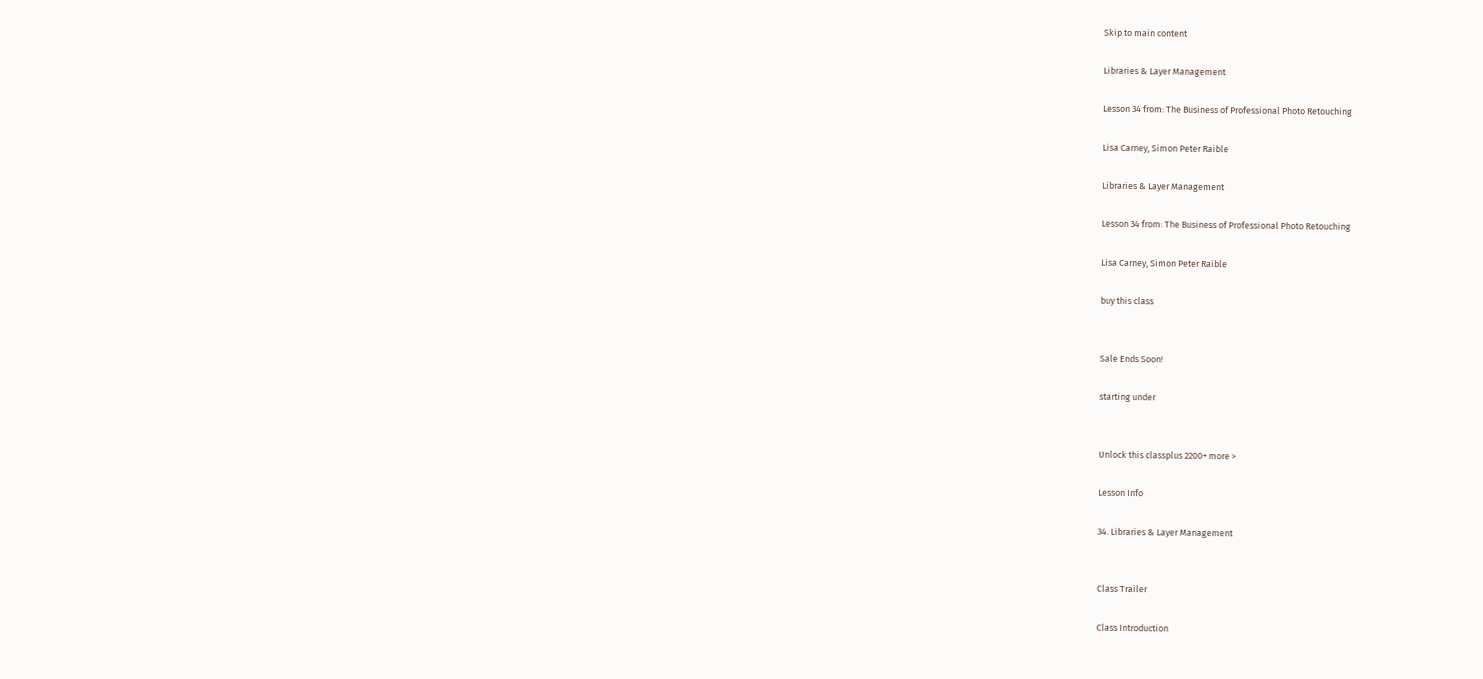Skip to main content

Libraries & Layer Management

Lesson 34 from: The Business of Professional Photo Retouching

Lisa Carney, Simon Peter Raible

Libraries & Layer Management

Lesson 34 from: The Business of Professional Photo Retouching

Lisa Carney, Simon Peter Raible

buy this class


Sale Ends Soon!

starting under


Unlock this classplus 2200+ more >

Lesson Info

34. Libraries & Layer Management


Class Trailer

Class Introduction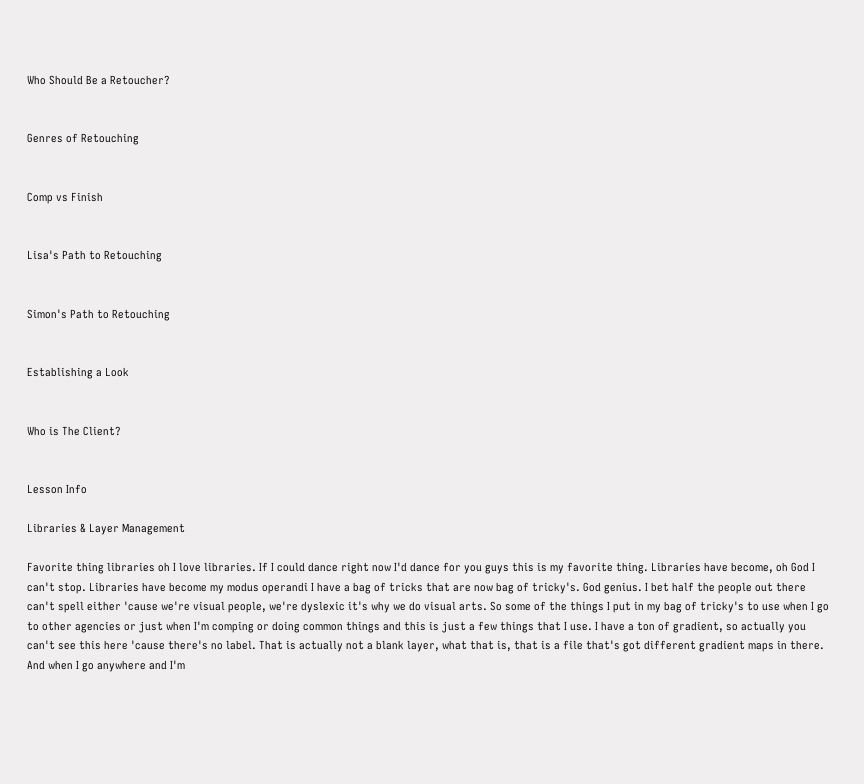Who Should Be a Retoucher?


Genres of Retouching


Comp vs Finish


Lisa's Path to Retouching


Simon's Path to Retouching


Establishing a Look


Who is The Client?


Lesson Info

Libraries & Layer Management

Favorite thing libraries oh I love libraries. If I could dance right now I'd dance for you guys this is my favorite thing. Libraries have become, oh God I can't stop. Libraries have become my modus operandi I have a bag of tricks that are now bag of tricky's. God genius. I bet half the people out there can't spell either 'cause we're visual people, we're dyslexic it's why we do visual arts. So some of the things I put in my bag of tricky's to use when I go to other agencies or just when I'm comping or doing common things and this is just a few things that I use. I have a ton of gradient, so actually you can't see this here 'cause there's no label. That is actually not a blank layer, what that is, that is a file that's got different gradient maps in there. And when I go anywhere and I'm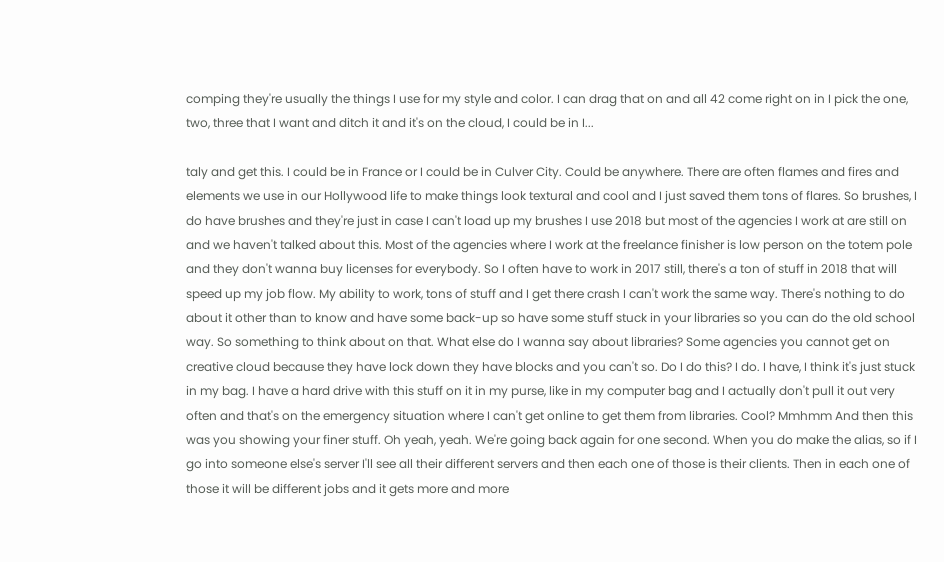comping they're usually the things I use for my style and color. I can drag that on and all 42 come right on in I pick the one, two, three that I want and ditch it and it's on the cloud, I could be in I...

taly and get this. I could be in France or I could be in Culver City. Could be anywhere. There are often flames and fires and elements we use in our Hollywood life to make things look textural and cool and I just saved them tons of flares. So brushes, I do have brushes and they're just in case I can't load up my brushes I use 2018 but most of the agencies I work at are still on and we haven't talked about this. Most of the agencies where I work at the freelance finisher is low person on the totem pole and they don't wanna buy licenses for everybody. So I often have to work in 2017 still, there's a ton of stuff in 2018 that will speed up my job flow. My ability to work, tons of stuff and I get there crash I can't work the same way. There's nothing to do about it other than to know and have some back-up so have some stuff stuck in your libraries so you can do the old school way. So something to think about on that. What else do I wanna say about libraries? Some agencies you cannot get on creative cloud because they have lock down they have blocks and you can't so. Do I do this? I do. I have, I think it's just stuck in my bag. I have a hard drive with this stuff on it in my purse, like in my computer bag and I actually don't pull it out very often and that's on the emergency situation where I can't get online to get them from libraries. Cool? Mmhmm And then this was you showing your finer stuff. Oh yeah, yeah. We're going back again for one second. When you do make the alias, so if I go into someone else's server I'll see all their different servers and then each one of those is their clients. Then in each one of those it will be different jobs and it gets more and more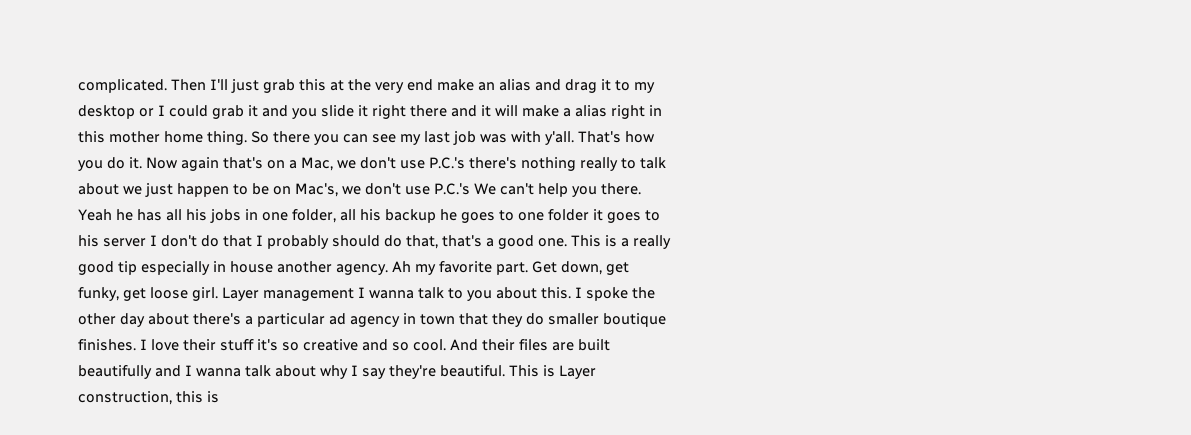complicated. Then I'll just grab this at the very end make an alias and drag it to my desktop or I could grab it and you slide it right there and it will make a alias right in this mother home thing. So there you can see my last job was with y'all. That's how you do it. Now again that's on a Mac, we don't use P.C.'s there's nothing really to talk about we just happen to be on Mac's, we don't use P.C.'s We can't help you there. Yeah he has all his jobs in one folder, all his backup he goes to one folder it goes to his server I don't do that I probably should do that, that's a good one. This is a really good tip especially in house another agency. Ah my favorite part. Get down, get funky, get loose girl. Layer management I wanna talk to you about this. I spoke the other day about there's a particular ad agency in town that they do smaller boutique finishes. I love their stuff it's so creative and so cool. And their files are built beautifully and I wanna talk about why I say they're beautiful. This is Layer construction, this is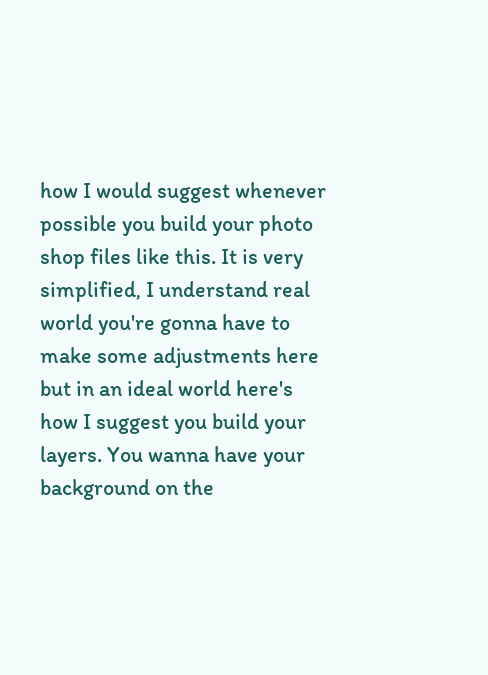how I would suggest whenever possible you build your photo shop files like this. It is very simplified, I understand real world you're gonna have to make some adjustments here but in an ideal world here's how I suggest you build your layers. You wanna have your background on the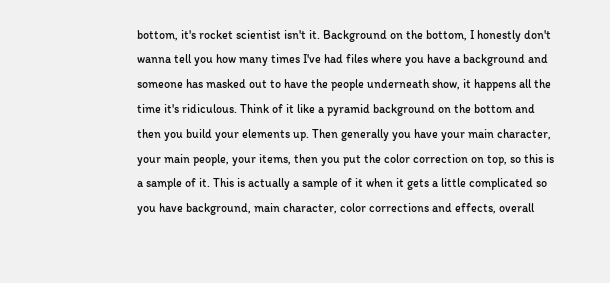bottom, it's rocket scientist isn't it. Background on the bottom, I honestly don't wanna tell you how many times I've had files where you have a background and someone has masked out to have the people underneath show, it happens all the time it's ridiculous. Think of it like a pyramid background on the bottom and then you build your elements up. Then generally you have your main character, your main people, your items, then you put the color correction on top, so this is a sample of it. This is actually a sample of it when it gets a little complicated so you have background, main character, color corrections and effects, overall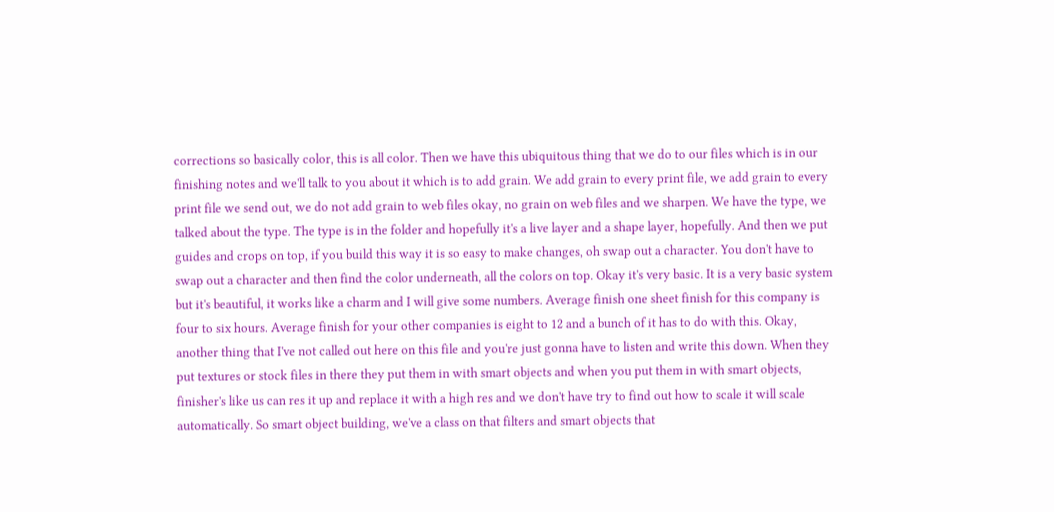corrections so basically color, this is all color. Then we have this ubiquitous thing that we do to our files which is in our finishing notes and we'll talk to you about it which is to add grain. We add grain to every print file, we add grain to every print file we send out, we do not add grain to web files okay, no grain on web files and we sharpen. We have the type, we talked about the type. The type is in the folder and hopefully it's a live layer and a shape layer, hopefully. And then we put guides and crops on top, if you build this way it is so easy to make changes, oh swap out a character. You don't have to swap out a character and then find the color underneath, all the colors on top. Okay it's very basic. It is a very basic system but it's beautiful, it works like a charm and I will give some numbers. Average finish one sheet finish for this company is four to six hours. Average finish for your other companies is eight to 12 and a bunch of it has to do with this. Okay, another thing that I've not called out here on this file and you're just gonna have to listen and write this down. When they put textures or stock files in there they put them in with smart objects and when you put them in with smart objects, finisher's like us can res it up and replace it with a high res and we don't have try to find out how to scale it will scale automatically. So smart object building, we've a class on that filters and smart objects that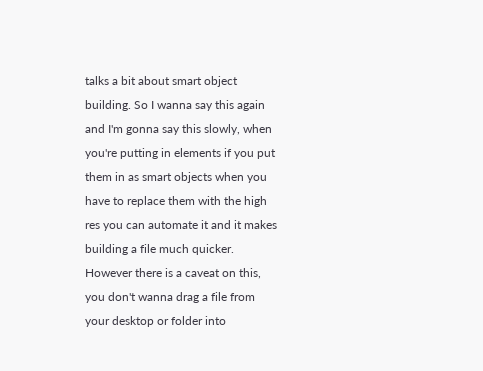talks a bit about smart object building. So I wanna say this again and I'm gonna say this slowly, when you're putting in elements if you put them in as smart objects when you have to replace them with the high res you can automate it and it makes building a file much quicker. However there is a caveat on this, you don't wanna drag a file from your desktop or folder into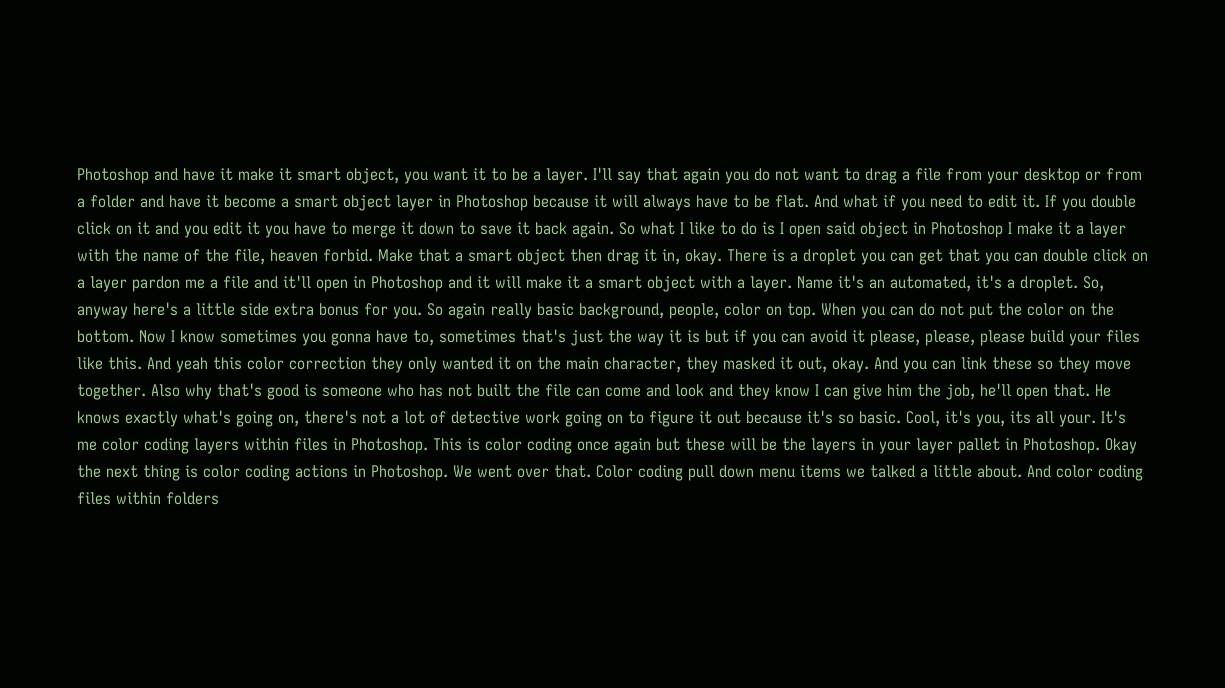Photoshop and have it make it smart object, you want it to be a layer. I'll say that again you do not want to drag a file from your desktop or from a folder and have it become a smart object layer in Photoshop because it will always have to be flat. And what if you need to edit it. If you double click on it and you edit it you have to merge it down to save it back again. So what I like to do is I open said object in Photoshop I make it a layer with the name of the file, heaven forbid. Make that a smart object then drag it in, okay. There is a droplet you can get that you can double click on a layer pardon me a file and it'll open in Photoshop and it will make it a smart object with a layer. Name it's an automated, it's a droplet. So, anyway here's a little side extra bonus for you. So again really basic background, people, color on top. When you can do not put the color on the bottom. Now I know sometimes you gonna have to, sometimes that's just the way it is but if you can avoid it please, please, please build your files like this. And yeah this color correction they only wanted it on the main character, they masked it out, okay. And you can link these so they move together. Also why that's good is someone who has not built the file can come and look and they know I can give him the job, he'll open that. He knows exactly what's going on, there's not a lot of detective work going on to figure it out because it's so basic. Cool, it's you, its all your. It's me color coding layers within files in Photoshop. This is color coding once again but these will be the layers in your layer pallet in Photoshop. Okay the next thing is color coding actions in Photoshop. We went over that. Color coding pull down menu items we talked a little about. And color coding files within folders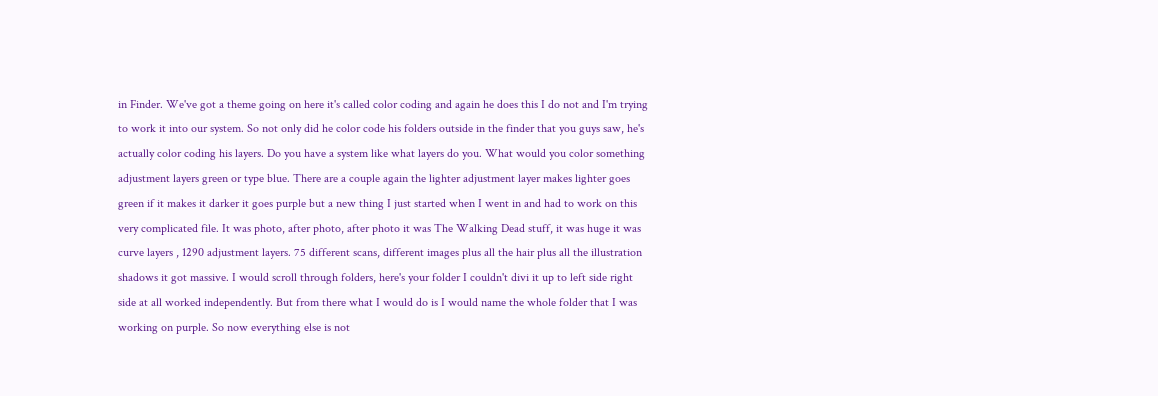in Finder. We've got a theme going on here it's called color coding and again he does this I do not and I'm trying to work it into our system. So not only did he color code his folders outside in the finder that you guys saw, he's actually color coding his layers. Do you have a system like what layers do you. What would you color something adjustment layers green or type blue. There are a couple again the lighter adjustment layer makes lighter goes green if it makes it darker it goes purple but a new thing I just started when I went in and had to work on this very complicated file. It was photo, after photo, after photo it was The Walking Dead stuff, it was huge it was curve layers , 1290 adjustment layers. 75 different scans, different images plus all the hair plus all the illustration shadows it got massive. I would scroll through folders, here's your folder I couldn't divi it up to left side right side at all worked independently. But from there what I would do is I would name the whole folder that I was working on purple. So now everything else is not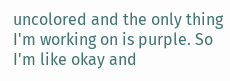uncolored and the only thing I'm working on is purple. So I'm like okay and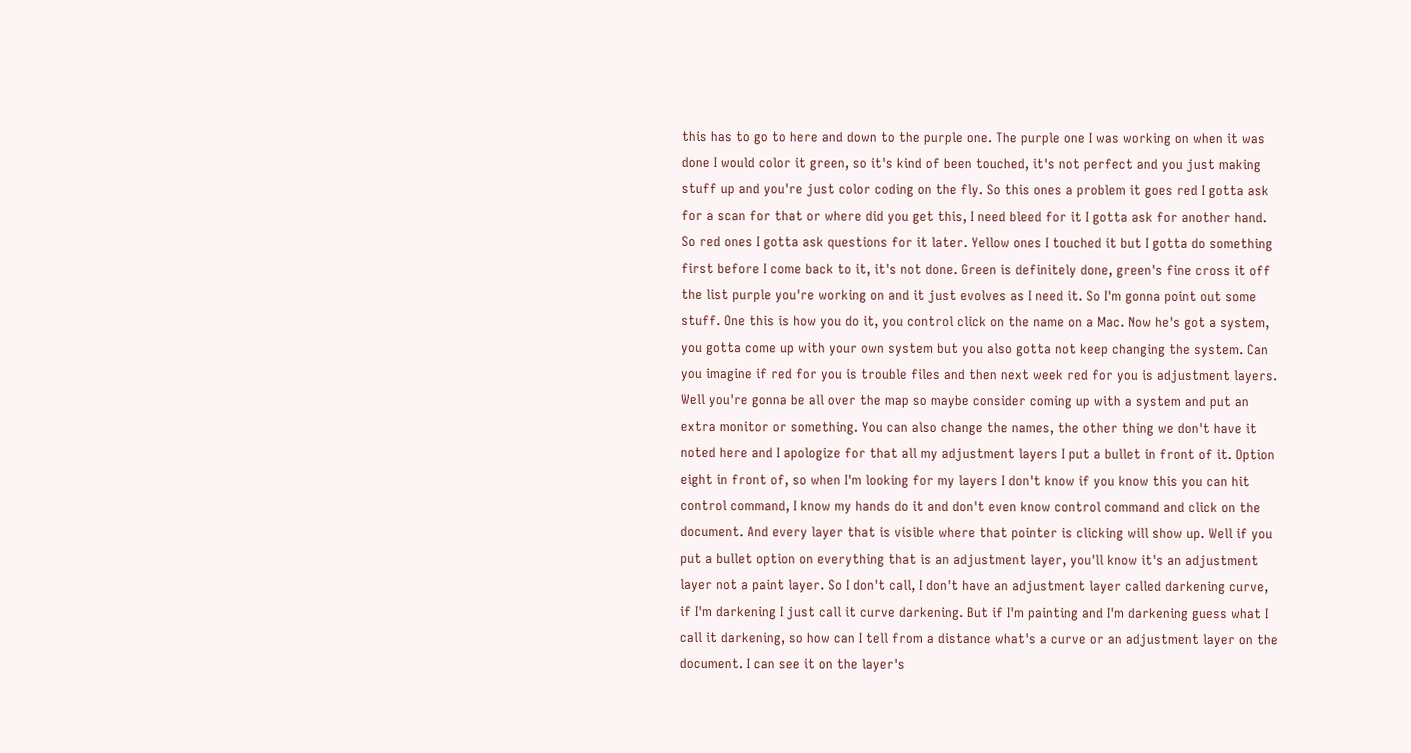this has to go to here and down to the purple one. The purple one I was working on when it was done I would color it green, so it's kind of been touched, it's not perfect and you just making stuff up and you're just color coding on the fly. So this ones a problem it goes red I gotta ask for a scan for that or where did you get this, I need bleed for it I gotta ask for another hand. So red ones I gotta ask questions for it later. Yellow ones I touched it but I gotta do something first before I come back to it, it's not done. Green is definitely done, green's fine cross it off the list purple you're working on and it just evolves as I need it. So I'm gonna point out some stuff. One this is how you do it, you control click on the name on a Mac. Now he's got a system, you gotta come up with your own system but you also gotta not keep changing the system. Can you imagine if red for you is trouble files and then next week red for you is adjustment layers. Well you're gonna be all over the map so maybe consider coming up with a system and put an extra monitor or something. You can also change the names, the other thing we don't have it noted here and I apologize for that all my adjustment layers I put a bullet in front of it. Option eight in front of, so when I'm looking for my layers I don't know if you know this you can hit control command, I know my hands do it and don't even know control command and click on the document. And every layer that is visible where that pointer is clicking will show up. Well if you put a bullet option on everything that is an adjustment layer, you'll know it's an adjustment layer not a paint layer. So I don't call, I don't have an adjustment layer called darkening curve, if I'm darkening I just call it curve darkening. But if I'm painting and I'm darkening guess what I call it darkening, so how can I tell from a distance what's a curve or an adjustment layer on the document. I can see it on the layer's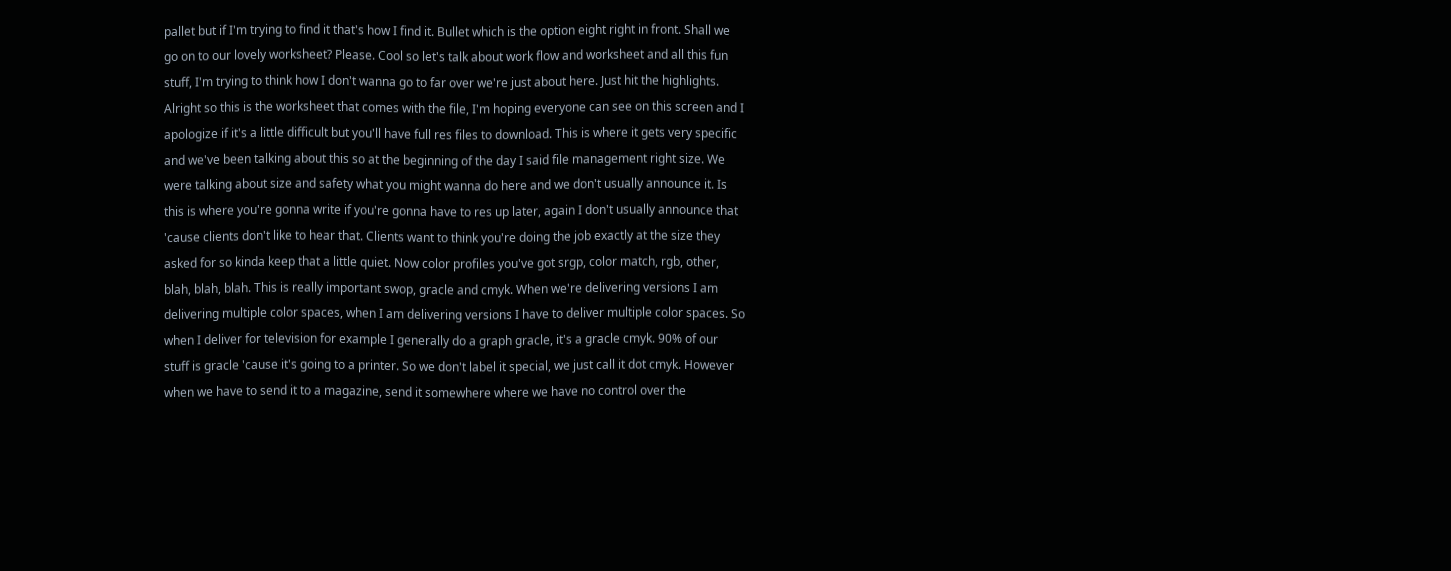pallet but if I'm trying to find it that's how I find it. Bullet which is the option eight right in front. Shall we go on to our lovely worksheet? Please. Cool so let's talk about work flow and worksheet and all this fun stuff, I'm trying to think how I don't wanna go to far over we're just about here. Just hit the highlights. Alright so this is the worksheet that comes with the file, I'm hoping everyone can see on this screen and I apologize if it's a little difficult but you'll have full res files to download. This is where it gets very specific and we've been talking about this so at the beginning of the day I said file management right size. We were talking about size and safety what you might wanna do here and we don't usually announce it. Is this is where you're gonna write if you're gonna have to res up later, again I don't usually announce that 'cause clients don't like to hear that. Clients want to think you're doing the job exactly at the size they asked for so kinda keep that a little quiet. Now color profiles you've got srgp, color match, rgb, other, blah, blah, blah. This is really important swop, gracle and cmyk. When we're delivering versions I am delivering multiple color spaces, when I am delivering versions I have to deliver multiple color spaces. So when I deliver for television for example I generally do a graph gracle, it's a gracle cmyk. 90% of our stuff is gracle 'cause it's going to a printer. So we don't label it special, we just call it dot cmyk. However when we have to send it to a magazine, send it somewhere where we have no control over the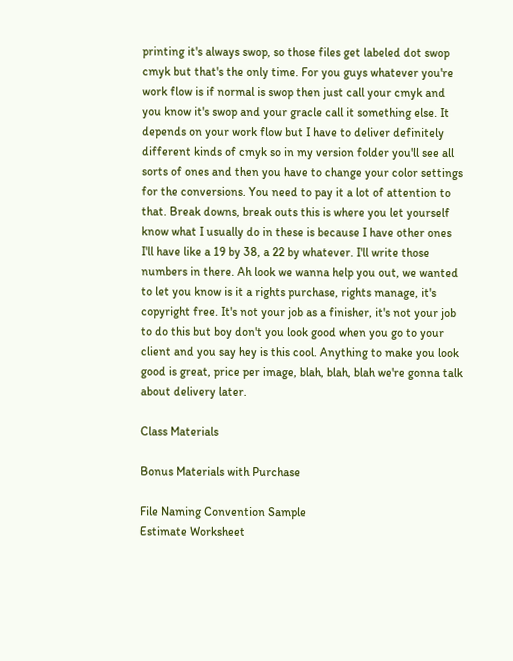printing it's always swop, so those files get labeled dot swop cmyk but that's the only time. For you guys whatever you're work flow is if normal is swop then just call your cmyk and you know it's swop and your gracle call it something else. It depends on your work flow but I have to deliver definitely different kinds of cmyk so in my version folder you'll see all sorts of ones and then you have to change your color settings for the conversions. You need to pay it a lot of attention to that. Break downs, break outs this is where you let yourself know what I usually do in these is because I have other ones I'll have like a 19 by 38, a 22 by whatever. I'll write those numbers in there. Ah look we wanna help you out, we wanted to let you know is it a rights purchase, rights manage, it's copyright free. It's not your job as a finisher, it's not your job to do this but boy don't you look good when you go to your client and you say hey is this cool. Anything to make you look good is great, price per image, blah, blah, blah we're gonna talk about delivery later.

Class Materials

Bonus Materials with Purchase

File Naming Convention Sample
Estimate Worksheet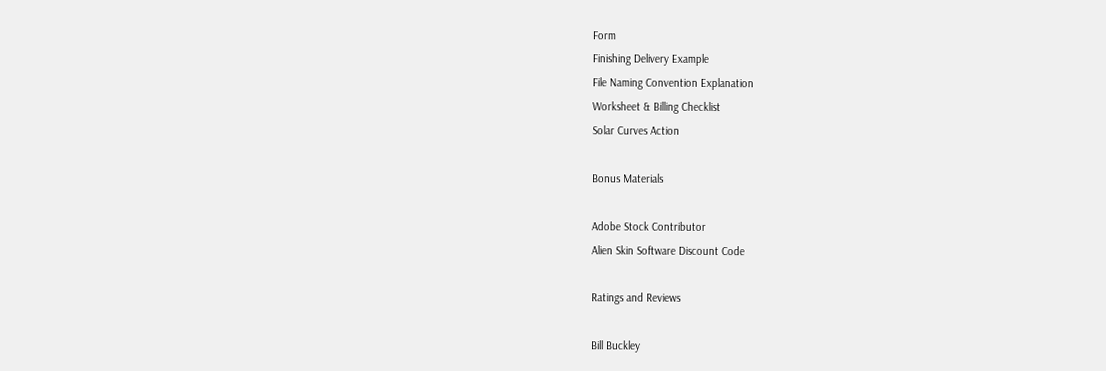Form
Finishing Delivery Example
File Naming Convention Explanation
Worksheet & Billing Checklist
Solar Curves Action

Bonus Materials

Adobe Stock Contributor
Alien Skin Software Discount Code

Ratings and Reviews

Bill Buckley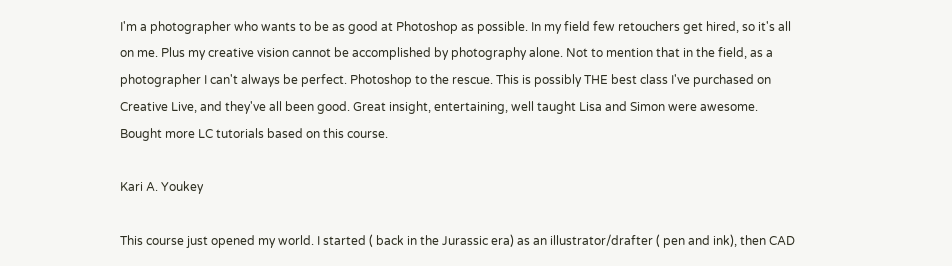I'm a photographer who wants to be as good at Photoshop as possible. In my field few retouchers get hired, so it's all on me. Plus my creative vision cannot be accomplished by photography alone. Not to mention that in the field, as a photographer I can't always be perfect. Photoshop to the rescue. This is possibly THE best class I've purchased on Creative Live, and they've all been good. Great insight, entertaining, well taught Lisa and Simon were awesome. Bought more LC tutorials based on this course.

Kari A. Youkey

This course just opened my world. I started ( back in the Jurassic era) as an illustrator/drafter ( pen and ink), then CAD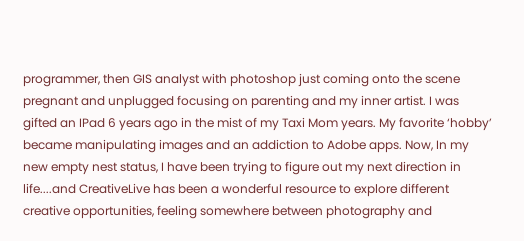programmer, then GIS analyst with photoshop just coming onto the scene pregnant and unplugged focusing on parenting and my inner artist. I was gifted an IPad 6 years ago in the mist of my Taxi Mom years. My favorite ‘hobby’ became manipulating images and an addiction to Adobe apps. Now, In my new empty nest status, I have been trying to figure out my next direction in life....and CreativeLive has been a wonderful resource to explore different creative opportunities, feeling somewhere between photography and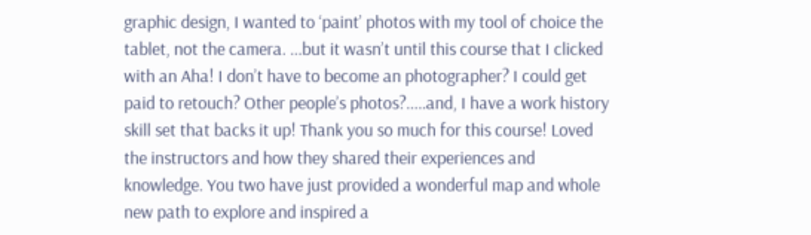graphic design, I wanted to ‘paint’ photos with my tool of choice the tablet, not the camera. ...but it wasn’t until this course that I clicked with an Aha! I don’t have to become an photographer? I could get paid to retouch? Other people’s photos?.....and, I have a work history skill set that backs it up! Thank you so much for this course! Loved the instructors and how they shared their experiences and knowledge. You two have just provided a wonderful map and whole new path to explore and inspired a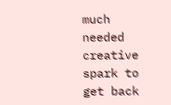much needed creative spark to get back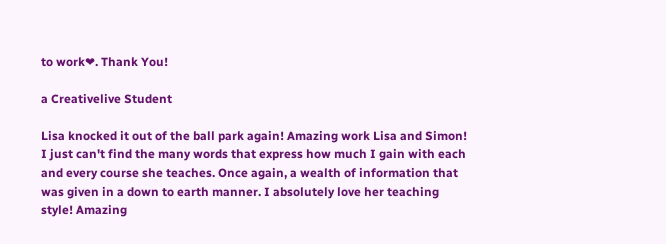to work❤. Thank You!

a Creativelive Student

Lisa knocked it out of the ball park again! Amazing work Lisa and Simon! I just can't find the many words that express how much I gain with each and every course she teaches. Once again, a wealth of information that was given in a down to earth manner. I absolutely love her teaching style! Amazing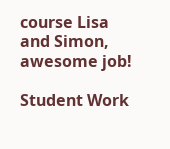course Lisa and Simon, awesome job!

Student Work